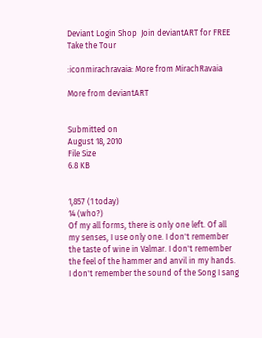Deviant Login Shop  Join deviantART for FREE Take the Tour

:iconmirachravaia: More from MirachRavaia

More from deviantART


Submitted on
August 18, 2010
File Size
6.8 KB


1,857 (1 today)
14 (who?)
Of my all forms, there is only one left. Of all my senses, I use only one. I don't remember the taste of wine in Valmar. I don't remember the feel of the hammer and anvil in my hands. I don't remember the sound of the Song I sang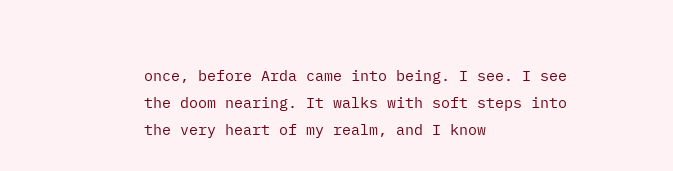once, before Arda came into being. I see. I see the doom nearing. It walks with soft steps into the very heart of my realm, and I know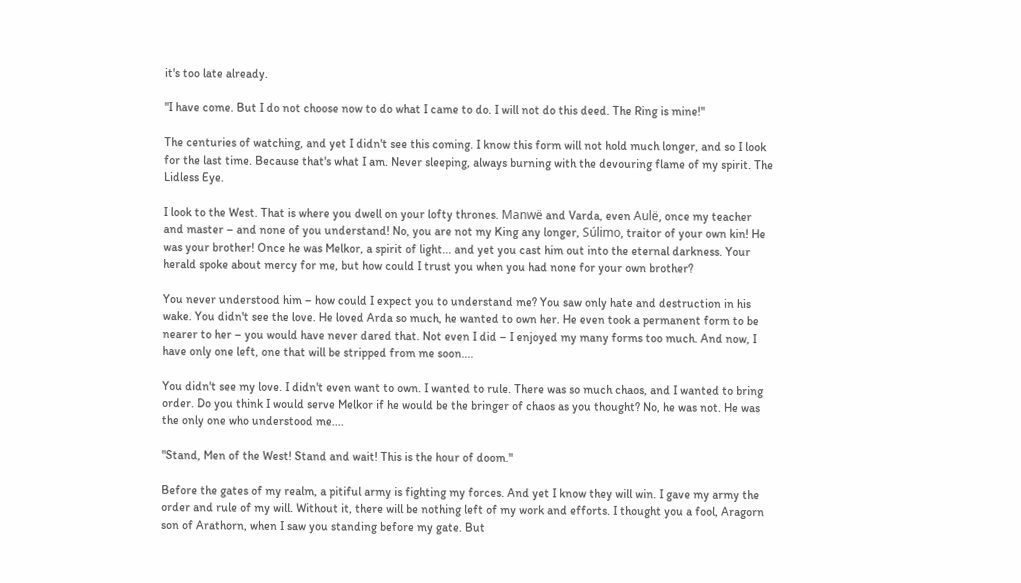it's too late already.

"I have come. But I do not choose now to do what I came to do. I will not do this deed. The Ring is mine!"

The centuries of watching, and yet I didn't see this coming. I know this form will not hold much longer, and so I look for the last time. Because that's what I am. Never sleeping, always burning with the devouring flame of my spirit. The Lidless Eye.

I look to the West. That is where you dwell on your lofty thrones. Manwë and Varda, even Aulë, once my teacher and master – and none of you understand! No, you are not my King any longer, Súlimo, traitor of your own kin! He was your brother! Once he was Melkor, a spirit of light... and yet you cast him out into the eternal darkness. Your herald spoke about mercy for me, but how could I trust you when you had none for your own brother?

You never understood him – how could I expect you to understand me? You saw only hate and destruction in his wake. You didn't see the love. He loved Arda so much, he wanted to own her. He even took a permanent form to be nearer to her – you would have never dared that. Not even I did – I enjoyed my many forms too much. And now, I have only one left, one that will be stripped from me soon....

You didn't see my love. I didn't even want to own. I wanted to rule. There was so much chaos, and I wanted to bring order. Do you think I would serve Melkor if he would be the bringer of chaos as you thought? No, he was not. He was the only one who understood me....

"Stand, Men of the West! Stand and wait! This is the hour of doom."

Before the gates of my realm, a pitiful army is fighting my forces. And yet I know they will win. I gave my army the order and rule of my will. Without it, there will be nothing left of my work and efforts. I thought you a fool, Aragorn son of Arathorn, when I saw you standing before my gate. But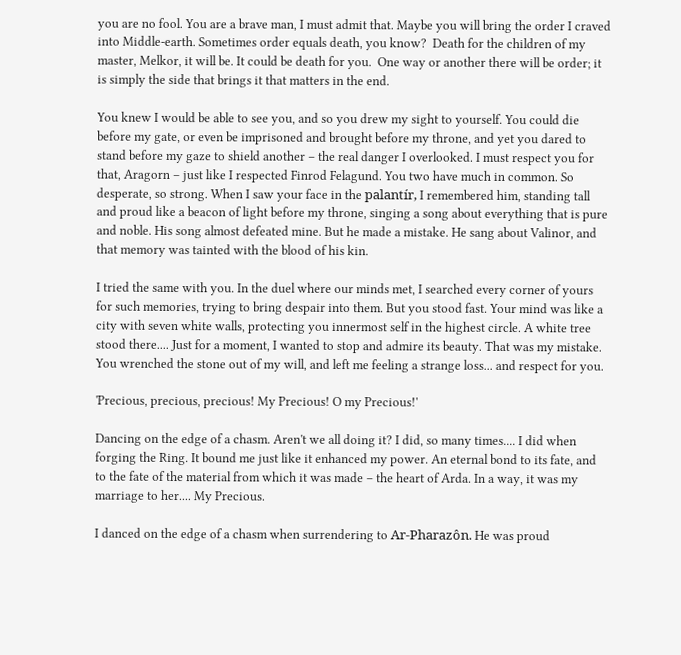you are no fool. You are a brave man, I must admit that. Maybe you will bring the order I craved into Middle-earth. Sometimes order equals death, you know?  Death for the children of my master, Melkor, it will be. It could be death for you.  One way or another there will be order; it is simply the side that brings it that matters in the end.

You knew I would be able to see you, and so you drew my sight to yourself. You could die before my gate, or even be imprisoned and brought before my throne, and yet you dared to stand before my gaze to shield another – the real danger I overlooked. I must respect you for that, Aragorn – just like I respected Finrod Felagund. You two have much in common. So desperate, so strong. When I saw your face in the palantír, I remembered him, standing tall and proud like a beacon of light before my throne, singing a song about everything that is pure and noble. His song almost defeated mine. But he made a mistake. He sang about Valinor, and that memory was tainted with the blood of his kin.

I tried the same with you. In the duel where our minds met, I searched every corner of yours for such memories, trying to bring despair into them. But you stood fast. Your mind was like a city with seven white walls, protecting you innermost self in the highest circle. A white tree stood there.... Just for a moment, I wanted to stop and admire its beauty. That was my mistake. You wrenched the stone out of my will, and left me feeling a strange loss... and respect for you.

'Precious, precious, precious! My Precious! O my Precious!'

Dancing on the edge of a chasm. Aren't we all doing it? I did, so many times.... I did when forging the Ring. It bound me just like it enhanced my power. An eternal bond to its fate, and to the fate of the material from which it was made – the heart of Arda. In a way, it was my marriage to her.... My Precious.

I danced on the edge of a chasm when surrendering to Ar-Pharazôn. He was proud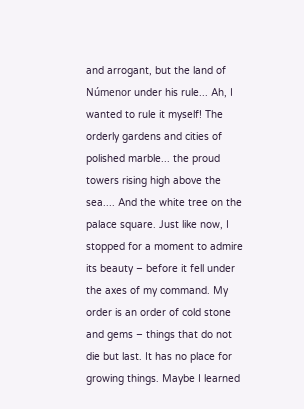and arrogant, but the land of Númenor under his rule... Ah, I wanted to rule it myself! The orderly gardens and cities of polished marble... the proud towers rising high above the sea.... And the white tree on the palace square. Just like now, I stopped for a moment to admire its beauty – before it fell under the axes of my command. My order is an order of cold stone and gems – things that do not die but last. It has no place for growing things. Maybe I learned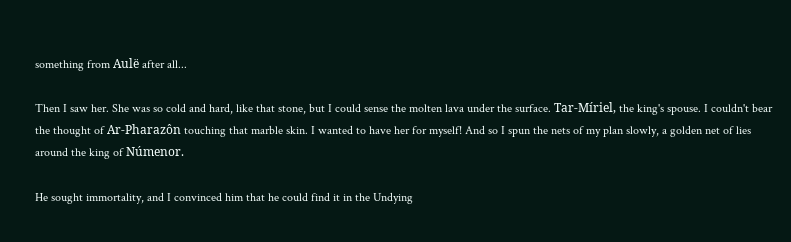something from Aulë after all...

Then I saw her. She was so cold and hard, like that stone, but I could sense the molten lava under the surface. Tar-Míriel, the king's spouse. I couldn't bear the thought of Ar-Pharazôn touching that marble skin. I wanted to have her for myself! And so I spun the nets of my plan slowly, a golden net of lies around the king of Númenor.

He sought immortality, and I convinced him that he could find it in the Undying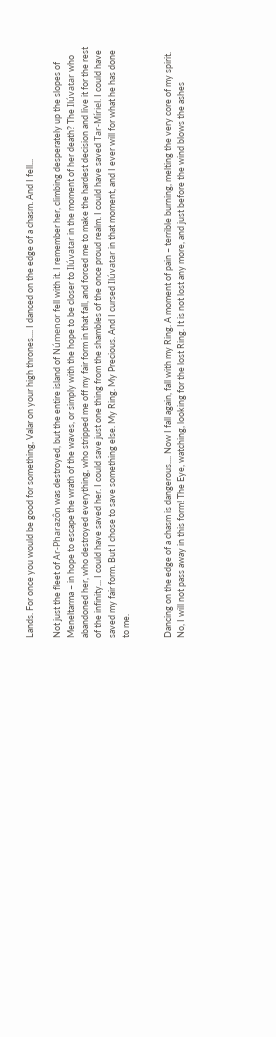Lands. For once you would be good for something, Valar on your high thrones.... I danced on the edge of a chasm. And I fell...

Not just the fleet of Ar-Pharazôn was destroyed, but the entire island of Númenor fell with it. I remember her, climbing desperately up the slopes of Meneltarma – in hope to escape the wrath of the waves, or simply with the hope to be closer to Ilúvatar in the moment of her death? The Ilúvatar who abandoned her, who destroyed everything, who stripped me off my fair form in that fall, and forced me to make the hardest decision and live it for the rest of the infinity... I could have saved her. I could save just one thing from the shambles of the once proud realm. I could have saved Tar-Míriel. I could have saved my fair form. But I chose to save something else. My Ring. My Precious. And I cursed Ilúvatar in that moment, and I ever will for what he has done to me.


Dancing on the edge of a chasm is dangerous.... Now I fall again, fall with my Ring. A moment of pain – terrible burning, melting the very core of my spirit. No, I will not pass away in this form! The Eye, watching, looking for the lost Ring. It is not lost any more, and just before the wind blows the ashes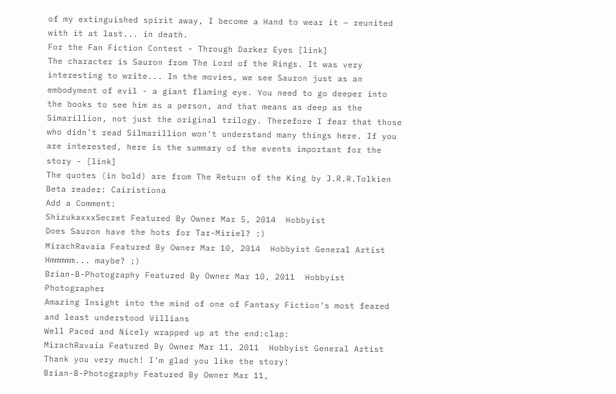of my extinguished spirit away, I become a Hand to wear it – reunited with it at last... in death.
For the Fan Fiction Contest - Through Darker Eyes [link]
The character is Sauron from The Lord of the Rings. It was very interesting to write... In the movies, we see Sauron just as an embodyment of evil - a giant flaming eye. You need to go deeper into the books to see him as a person, and that means as deep as the Simarillion, not just the original trilogy. Therefore I fear that those who didn't read Silmarillion won't understand many things here. If you are interested, here is the summary of the events important for the story - [link]
The quotes (in bold) are from The Return of the King by J.R.R.Tolkien
Beta reader: Cairistiona
Add a Comment:
ShizukaxxxSecret Featured By Owner Mar 5, 2014  Hobbyist
Does Sauron have the hots for Tar-Miriel? :)
MirachRavaia Featured By Owner Mar 10, 2014  Hobbyist General Artist
Hmmmmm... maybe? ;)
Brian-B-Photography Featured By Owner Mar 10, 2011  Hobbyist Photographer
Amazing Insight into the mind of one of Fantasy Fiction's most feared and least understood Villians
Well Paced and Nicely wrapped up at the end:clap:
MirachRavaia Featured By Owner Mar 11, 2011  Hobbyist General Artist
Thank you very much! I'm glad you like the story!
Brian-B-Photography Featured By Owner Mar 11,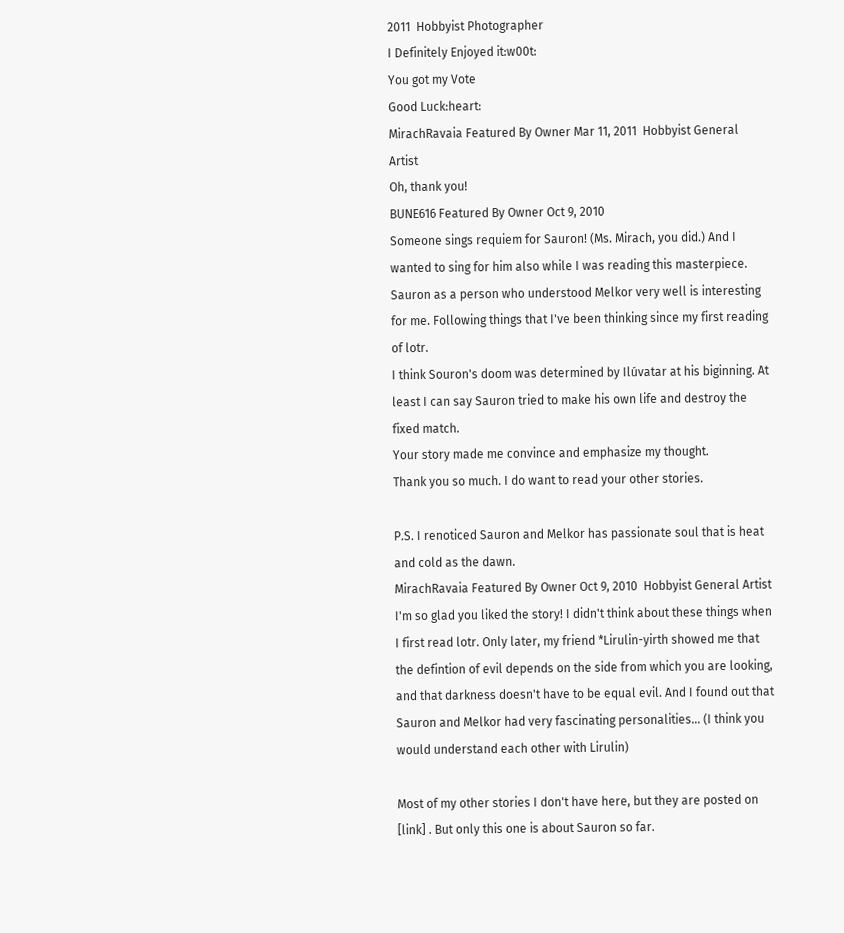2011  Hobbyist Photographer
I Definitely Enjoyed it:w00t:
You got my Vote
Good Luck:heart:
MirachRavaia Featured By Owner Mar 11, 2011  Hobbyist General Artist
Oh, thank you!
BUNE616 Featured By Owner Oct 9, 2010
Someone sings requiem for Sauron! (Ms. Mirach, you did.) And I wanted to sing for him also while I was reading this masterpiece.
Sauron as a person who understood Melkor very well is interesting for me. Following things that I've been thinking since my first reading of lotr.
I think Souron's doom was determined by Ilúvatar at his biginning. At least I can say Sauron tried to make his own life and destroy the fixed match.
Your story made me convince and emphasize my thought.
Thank you so much. I do want to read your other stories.

P.S. I renoticed Sauron and Melkor has passionate soul that is heat and cold as the dawn.
MirachRavaia Featured By Owner Oct 9, 2010  Hobbyist General Artist
I'm so glad you liked the story! I didn't think about these things when I first read lotr. Only later, my friend *Lirulin-yirth showed me that the defintion of evil depends on the side from which you are looking, and that darkness doesn't have to be equal evil. And I found out that Sauron and Melkor had very fascinating personalities... (I think you would understand each other with Lirulin)

Most of my other stories I don't have here, but they are posted on [link] . But only this one is about Sauron so far.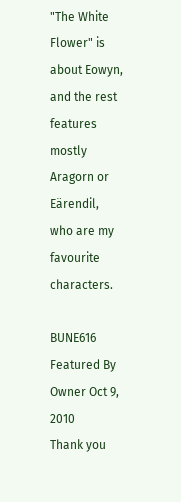"The White Flower" is about Eowyn, and the rest features mostly Aragorn or Eärendil, who are my favourite characters.

BUNE616 Featured By Owner Oct 9, 2010
Thank you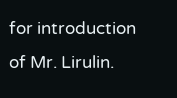for introduction of Mr. Lirulin.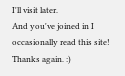I'll visit later.
And you've joined in I occasionally read this site!
Thanks again. :)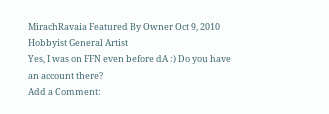MirachRavaia Featured By Owner Oct 9, 2010  Hobbyist General Artist
Yes, I was on FFN even before dA :) Do you have an account there?
Add a Comment: